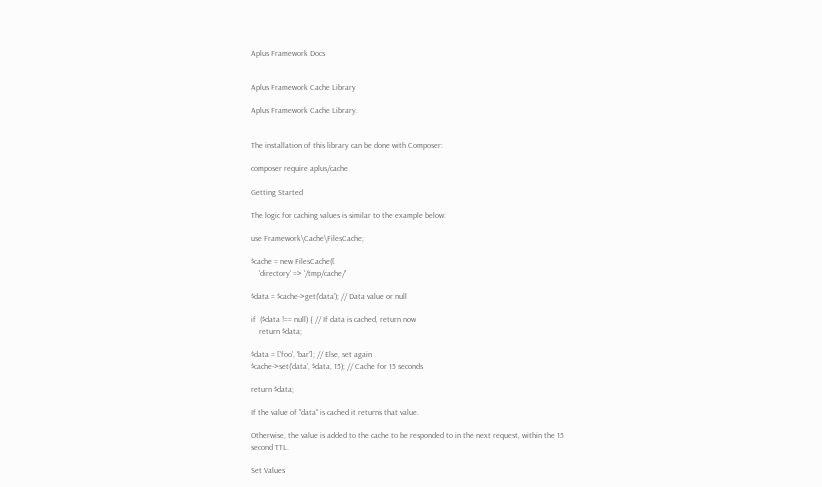Aplus Framework Docs


Aplus Framework Cache Library

Aplus Framework Cache Library.


The installation of this library can be done with Composer:

composer require aplus/cache

Getting Started

The logic for caching values is similar to the example below:

use Framework\Cache\FilesCache;

$cache = new FilesCache([
    'directory' => '/tmp/cache/'

$data = $cache->get('data'); // Data value or null

if  ($data !== null) { // If data is cached, return now
    return $data;

$data = ['foo', 'bar']; // Else, set again
$cache->set('data', $data, 15); // Cache for 15 seconds

return $data;

If the value of "data" is cached it returns that value.

Otherwise, the value is added to the cache to be responded to in the next request, within the 15 second TTL.

Set Values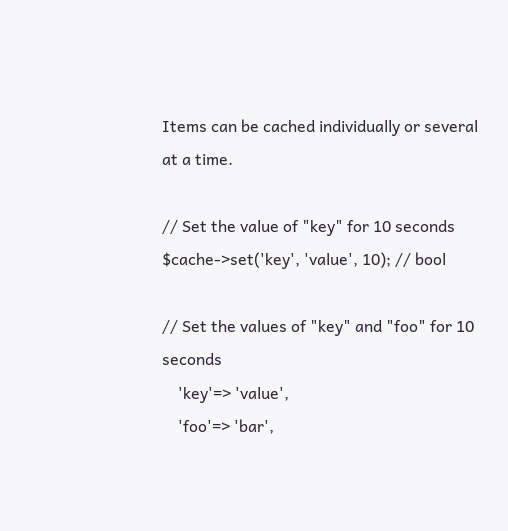Items can be cached individually or several at a time.

// Set the value of "key" for 10 seconds
$cache->set('key', 'value', 10); // bool

// Set the values of "key" and "foo" for 10 seconds
    'key'=> 'value',
    'foo'=> 'bar',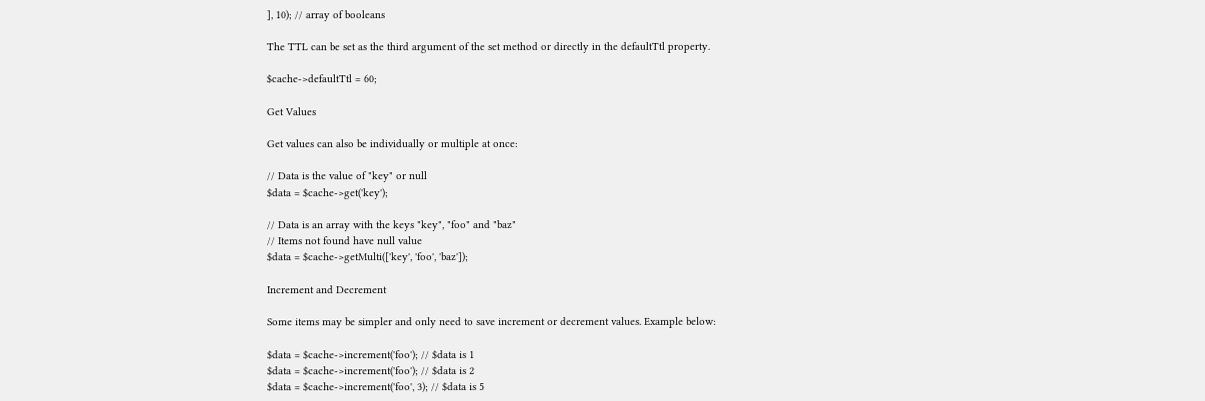], 10); // array of booleans

The TTL can be set as the third argument of the set method or directly in the defaultTtl property.

$cache->defaultTtl = 60;

Get Values

Get values can also be individually or multiple at once:

// Data is the value of "key" or null
$data = $cache->get('key');

// Data is an array with the keys "key", "foo" and "baz"
// Items not found have null value
$data = $cache->getMulti(['key', 'foo', 'baz']);

Increment and Decrement

Some items may be simpler and only need to save increment or decrement values. Example below:

$data = $cache->increment('foo'); // $data is 1
$data = $cache->increment('foo'); // $data is 2
$data = $cache->increment('foo', 3); // $data is 5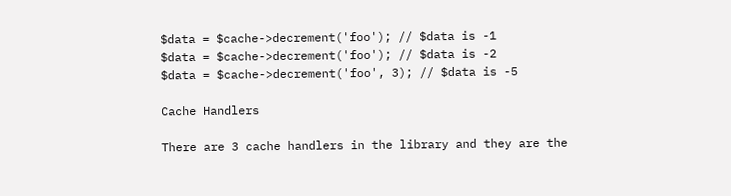$data = $cache->decrement('foo'); // $data is -1
$data = $cache->decrement('foo'); // $data is -2
$data = $cache->decrement('foo', 3); // $data is -5

Cache Handlers

There are 3 cache handlers in the library and they are the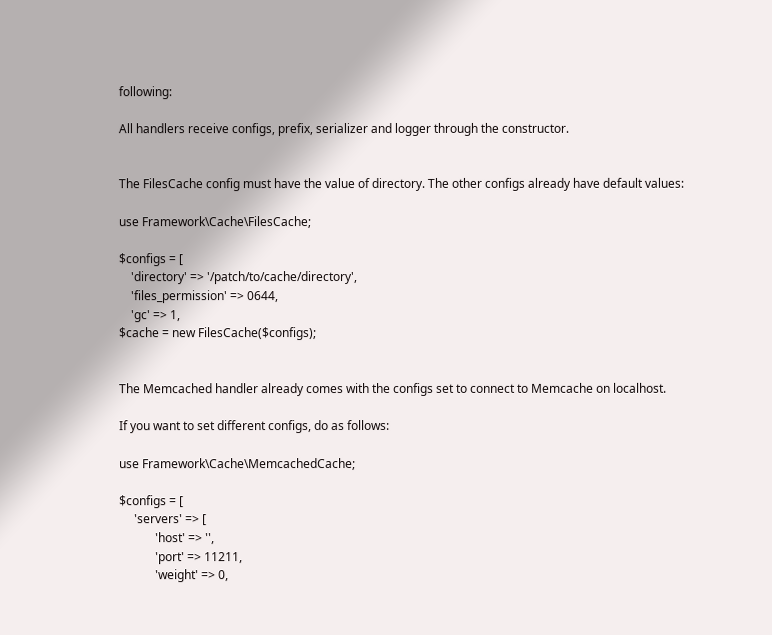following:

All handlers receive configs, prefix, serializer and logger through the constructor.


The FilesCache config must have the value of directory. The other configs already have default values:

use Framework\Cache\FilesCache;

$configs = [
    'directory' => '/patch/to/cache/directory',
    'files_permission' => 0644,
    'gc' => 1,
$cache = new FilesCache($configs);


The Memcached handler already comes with the configs set to connect to Memcache on localhost.

If you want to set different configs, do as follows:

use Framework\Cache\MemcachedCache;

$configs = [
     'servers' => [
            'host' => '',
            'port' => 11211,
            'weight' => 0,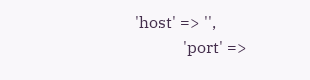'host' => '',
            'port' =>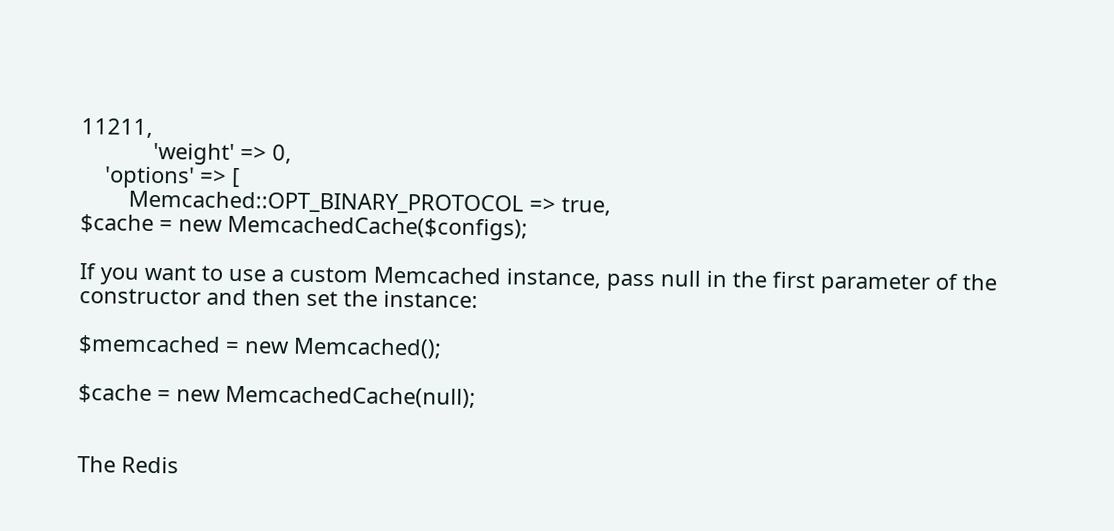11211,
            'weight' => 0,
    'options' => [
        Memcached::OPT_BINARY_PROTOCOL => true,
$cache = new MemcachedCache($configs);

If you want to use a custom Memcached instance, pass null in the first parameter of the constructor and then set the instance:

$memcached = new Memcached();

$cache = new MemcachedCache(null);


The Redis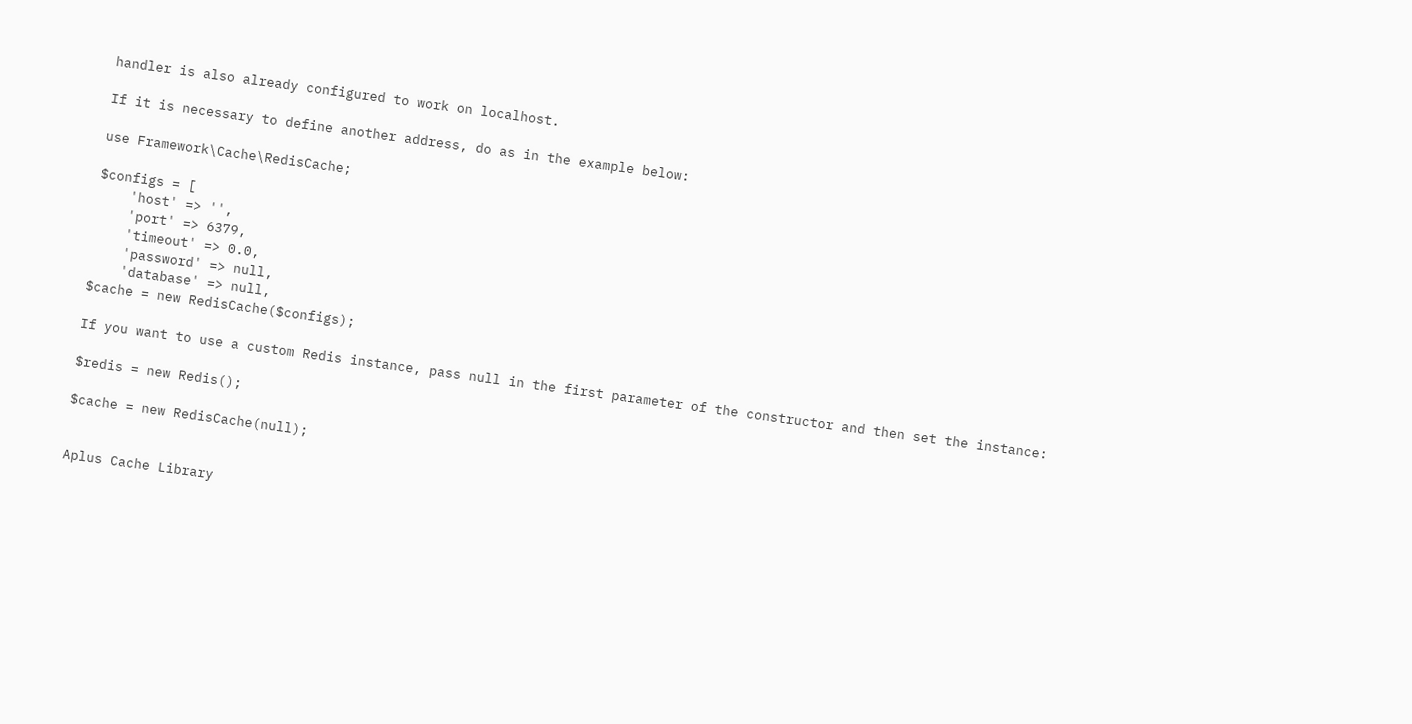handler is also already configured to work on localhost.

If it is necessary to define another address, do as in the example below:

use Framework\Cache\RedisCache;

$configs = [
    'host' => '',
    'port' => 6379,
    'timeout' => 0.0,
    'password' => null,
    'database' => null,
$cache = new RedisCache($configs);

If you want to use a custom Redis instance, pass null in the first parameter of the constructor and then set the instance:

$redis = new Redis();

$cache = new RedisCache(null);


Aplus Cache Library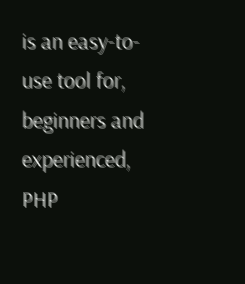is an easy-to-use tool for, beginners and experienced, PHP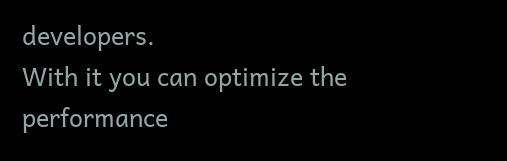developers.
With it you can optimize the performance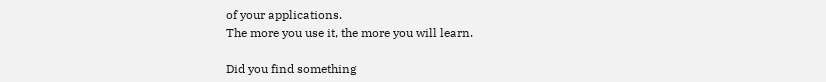of your applications.
The more you use it, the more you will learn.

Did you find something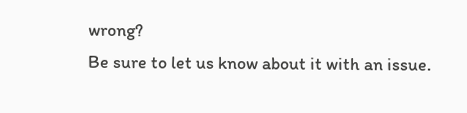wrong?
Be sure to let us know about it with an issue.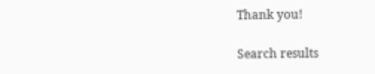Thank you!

Search results